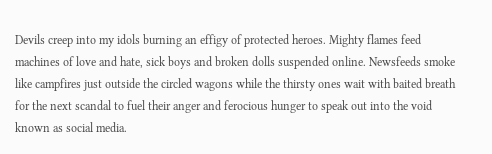Devils creep into my idols burning an effigy of protected heroes. Mighty flames feed machines of love and hate, sick boys and broken dolls suspended online. Newsfeeds smoke like campfires just outside the circled wagons while the thirsty ones wait with baited breath for the next scandal to fuel their anger and ferocious hunger to speak out into the void known as social media.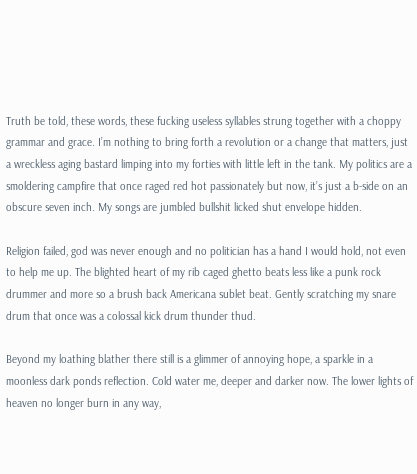Truth be told, these words, these fucking useless syllables strung together with a choppy grammar and grace. I’m nothing to bring forth a revolution or a change that matters, just a wreckless aging bastard limping into my forties with little left in the tank. My politics are a smoldering campfire that once raged red hot passionately but now, it’s just a b-side on an obscure seven inch. My songs are jumbled bullshit licked shut envelope hidden.

Religion failed, god was never enough and no politician has a hand I would hold, not even to help me up. The blighted heart of my rib caged ghetto beats less like a punk rock drummer and more so a brush back Americana sublet beat. Gently scratching my snare drum that once was a colossal kick drum thunder thud.

Beyond my loathing blather there still is a glimmer of annoying hope, a sparkle in a moonless dark ponds reflection. Cold water me, deeper and darker now. The lower lights of heaven no longer burn in any way,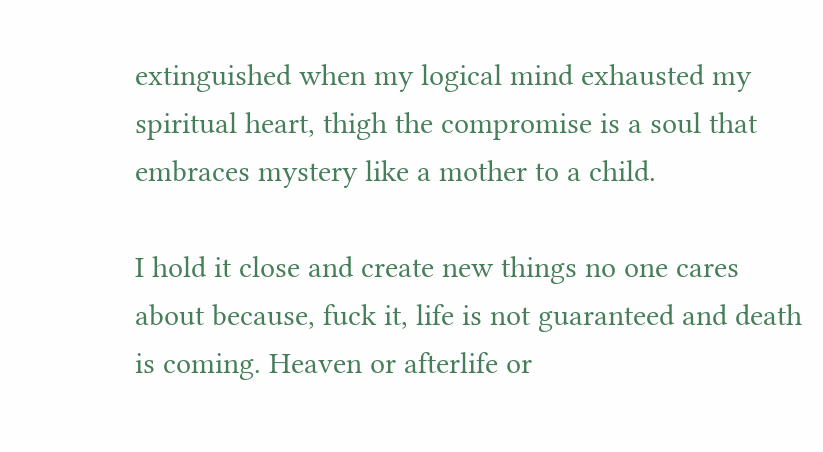extinguished when my logical mind exhausted my spiritual heart, thigh the compromise is a soul that embraces mystery like a mother to a child.

I hold it close and create new things no one cares about because, fuck it, life is not guaranteed and death is coming. Heaven or afterlife or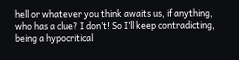hell or whatever you think awaits us, if anything, who has a clue? I don’t! So I’ll keep contradicting, being a hypocritical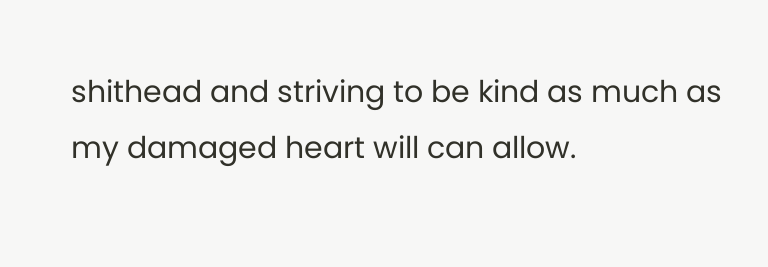shithead and striving to be kind as much as my damaged heart will can allow.